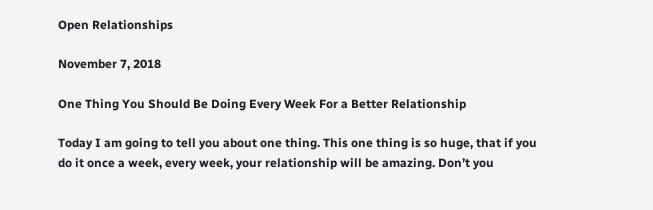Open Relationships

November 7, 2018

One Thing You Should Be Doing Every Week For a Better Relationship

Today I am going to tell you about one thing. This one thing is so huge, that if you do it once a week, every week, your relationship will be amazing. Don’t you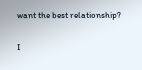want the best relationship?

I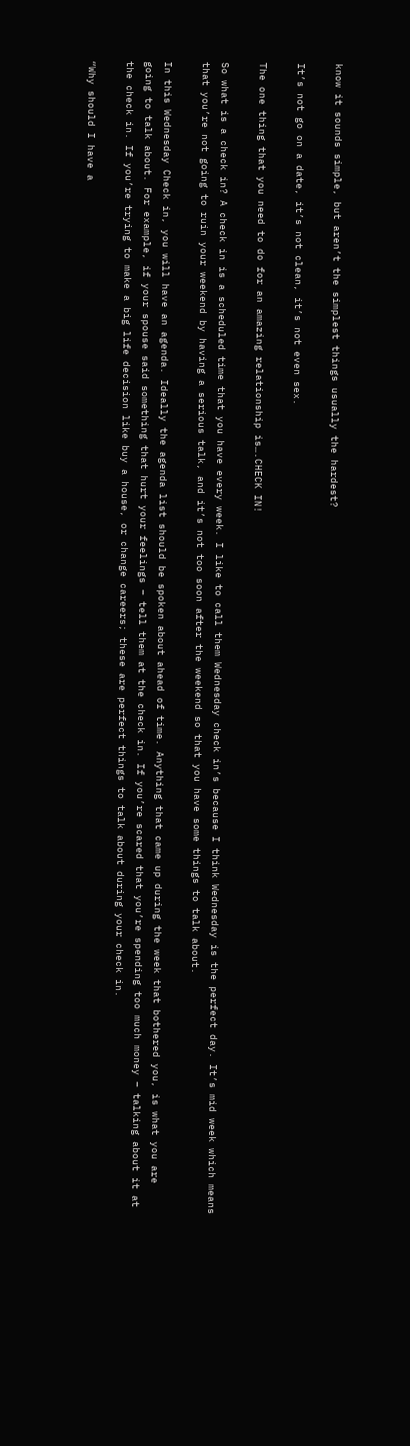know it sounds simple, but aren’t the simplest things usually the hardest?

It’s not go on a date, it’s not clean, it’s not even sex.

The one thing that you need to do for an amazing relationship is….CHECK IN!

So what is a check in? A check in is a scheduled time that you have every week. I like to call them Wednesday check in’s because I think Wednesday is the perfect day. It’s mid week which means that you’re not going to ruin your weekend by having a serious talk, and it’s not too soon after the weekend so that you have some things to talk about.

In this Wednesday Check in, you will have an agenda. Ideally the agenda list should be spoken about ahead of time. Anything that came up during the week that bothered you, is what you are going to talk about. For example, if your spouse said something that hurt your feelings – tell them at the check in. If you’re scared that you’re spending too much money – talking about it at the check in. If you’re trying to make a big life decision like buy a house, or change careers; these are perfect things to talk about during your check in.

“Why should I have a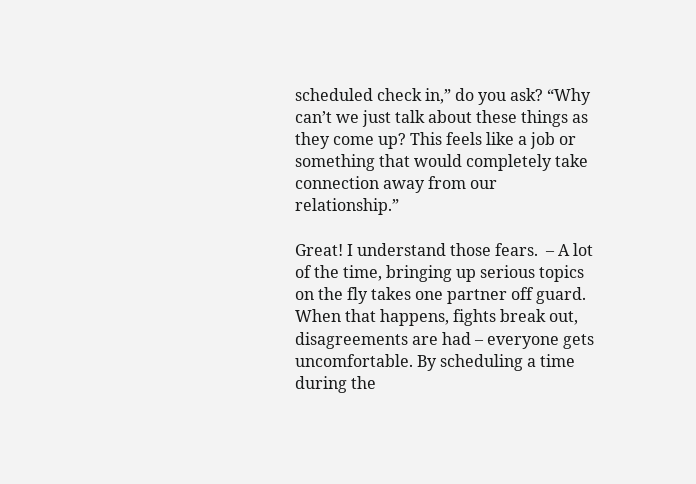scheduled check in,” do you ask? “Why can’t we just talk about these things as they come up? This feels like a job or something that would completely take connection away from our relationship.”

Great! I understand those fears.  – A lot of the time, bringing up serious topics on the fly takes one partner off guard. When that happens, fights break out, disagreements are had – everyone gets uncomfortable. By scheduling a time during the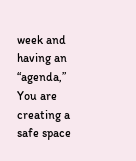week and having an “agenda,” You are creating a safe space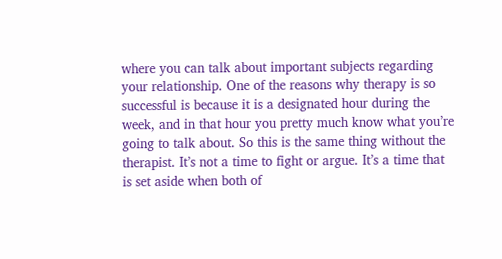where you can talk about important subjects regarding your relationship. One of the reasons why therapy is so successful is because it is a designated hour during the week, and in that hour you pretty much know what you’re going to talk about. So this is the same thing without the therapist. It’s not a time to fight or argue. It’s a time that is set aside when both of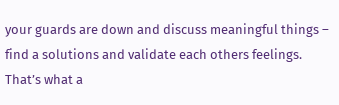your guards are down and discuss meaningful things – find a solutions and validate each others feelings. That’s what a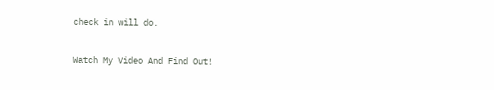check in will do.

Watch My Video And Find Out!